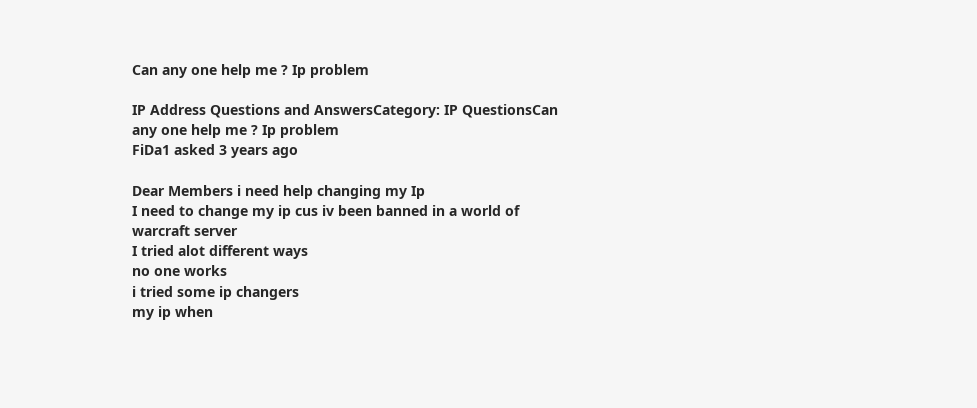Can any one help me ? Ip problem

IP Address Questions and AnswersCategory: IP QuestionsCan any one help me ? Ip problem
FiDa1 asked 3 years ago

Dear Members i need help changing my Ip
I need to change my ip cus iv been banned in a world of warcraft server
I tried alot different ways
no one works
i tried some ip changers
my ip when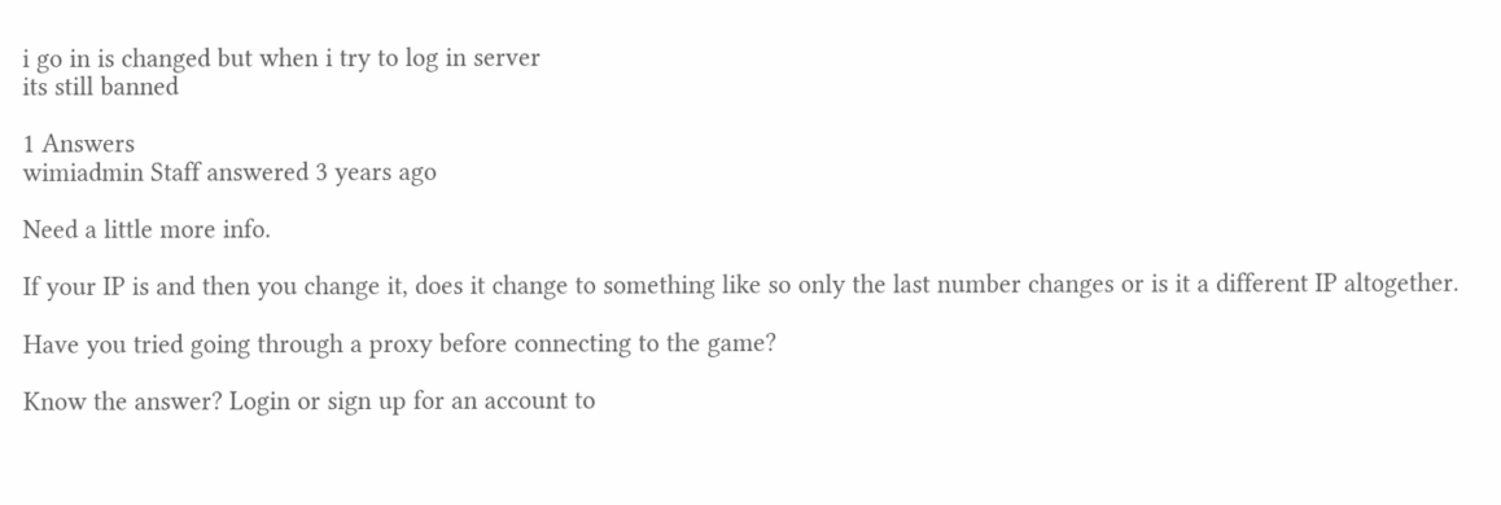i go in is changed but when i try to log in server
its still banned

1 Answers
wimiadmin Staff answered 3 years ago

Need a little more info.

If your IP is and then you change it, does it change to something like so only the last number changes or is it a different IP altogether.

Have you tried going through a proxy before connecting to the game?

Know the answer? Login or sign up for an account to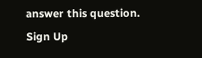answer this question.
Sign Up